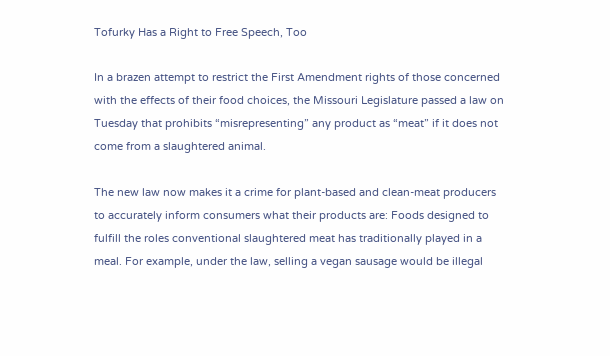Tofurky Has a Right to Free Speech, Too

In a brazen attempt to restrict the First Amendment rights of those concerned with the effects of their food choices, the Missouri Legislature passed a law on Tuesday that prohibits “misrepresenting” any product as “meat” if it does not come from a slaughtered animal.

The new law now makes it a crime for plant-based and clean-meat producers to accurately inform consumers what their products are: Foods designed to fulfill the roles conventional slaughtered meat has traditionally played in a meal. For example, under the law, selling a vegan sausage would be illegal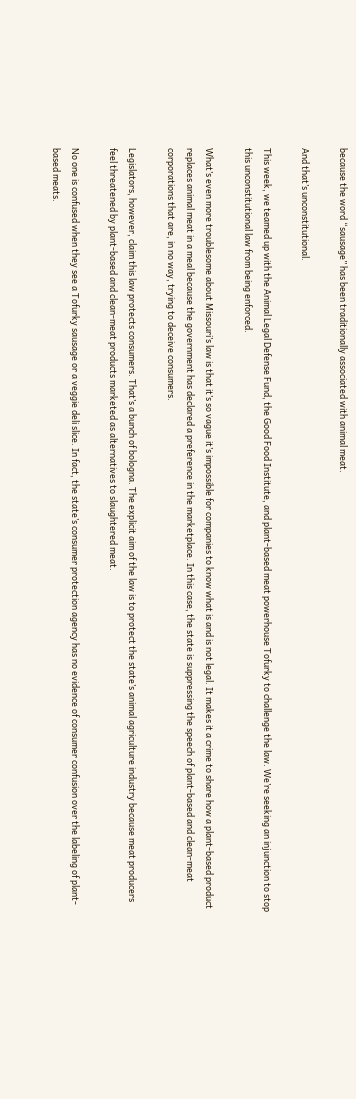because the word “sausage” has been traditionally associated with animal meat.

And that’s unconstitutional.

This week, we teamed up with the Animal Legal Defense Fund, the Good Food Institute, and plant-based meat powerhouse Tofurky to challenge the law. We’re seeking an injunction to stop this unconstitutional law from being enforced.

What’s even more troublesome about Missouri’s law is that it’s so vague it’s impossible for companies to know what is and is not legal. It makes it a crime to share how a plant-based product replaces animal meat in a meal because the government has declared a preference in the marketplace. In this case, the state is suppressing the speech of plant-based and clean-meat corporations that are, in no way, trying to deceive consumers.

Legislators, however, claim this law protects consumers. That’s a bunch of bologna. The explicit aim of the law is to protect the state’s animal agriculture industry because meat producers feel threatened by plant-based and clean-meat products marketed as alternatives to slaughtered meat.

No one is confused when they see a Tofurky sausage or a veggie deli slice. In fact, the state’s consumer protection agency has no evidence of consumer confusion over the labeling of plant-based meats.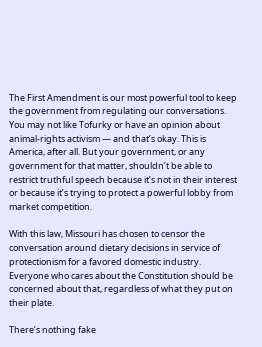The First Amendment is our most powerful tool to keep the government from regulating our conversations. You may not like Tofurky or have an opinion about animal-rights activism — and that’s okay. This is America, after all. But your government, or any government for that matter, shouldn’t be able to restrict truthful speech because it’s not in their interest or because it’s trying to protect a powerful lobby from market competition.

With this law, Missouri has chosen to censor the conversation around dietary decisions in service of protectionism for a favored domestic industry. Everyone who cares about the Constitution should be concerned about that, regardless of what they put on their plate.

There’s nothing fake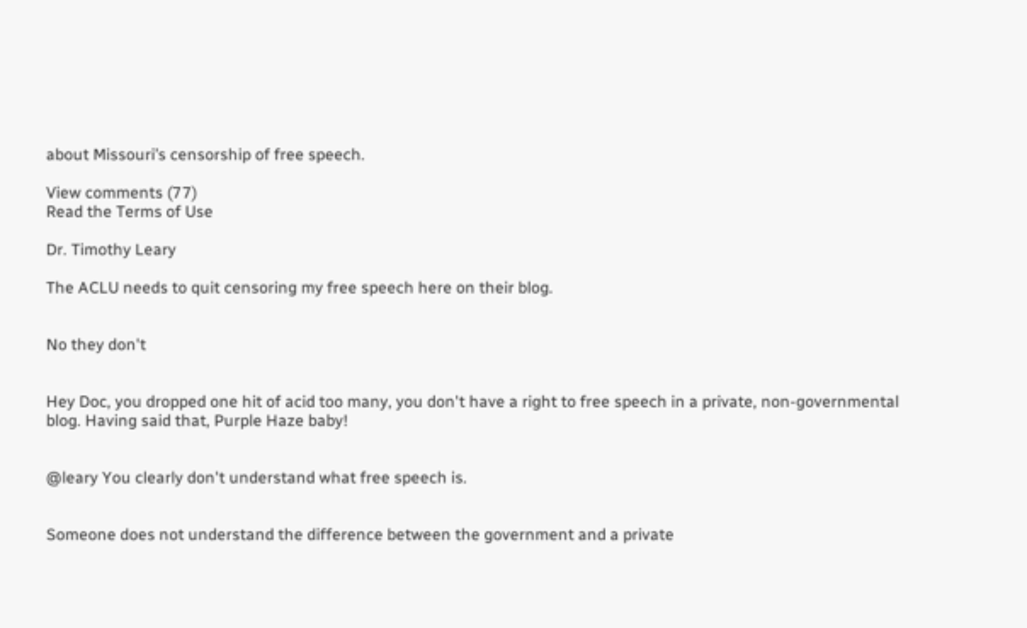about Missouri’s censorship of free speech.

View comments (77)
Read the Terms of Use

Dr. Timothy Leary

The ACLU needs to quit censoring my free speech here on their blog.


No they don't


Hey Doc, you dropped one hit of acid too many, you don't have a right to free speech in a private, non-governmental blog. Having said that, Purple Haze baby!


@leary You clearly don't understand what free speech is.


Someone does not understand the difference between the government and a private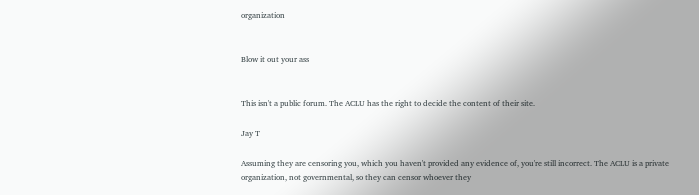organization


Blow it out your ass


This isn't a public forum. The ACLU has the right to decide the content of their site.

Jay T

Assuming they are censoring you, which you haven't provided any evidence of, you're still incorrect. The ACLU is a private organization, not governmental, so they can censor whoever they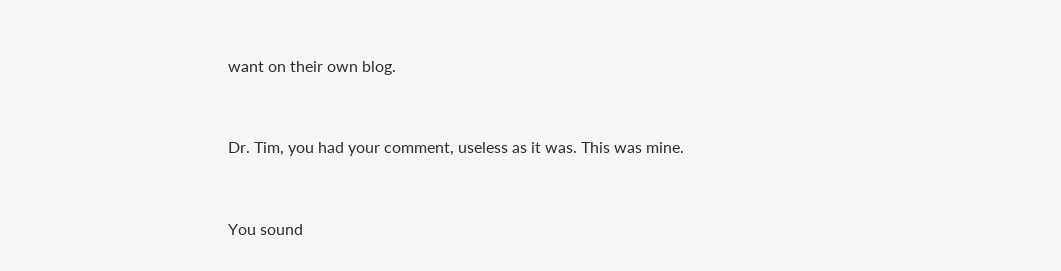want on their own blog.


Dr. Tim, you had your comment, useless as it was. This was mine.


You sound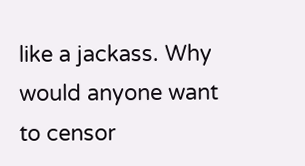like a jackass. Why would anyone want to censor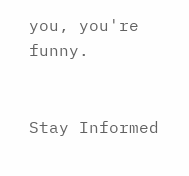you, you're funny.


Stay Informed